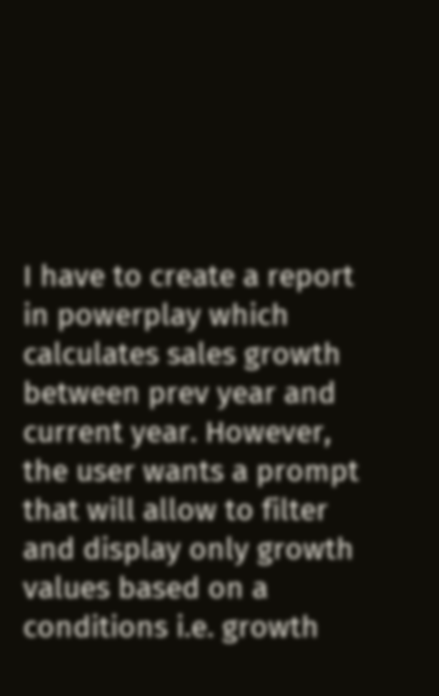I have to create a report in powerplay which calculates sales growth between prev year and current year. However, the user wants a prompt that will allow to filter and display only growth values based on a conditions i.e. growth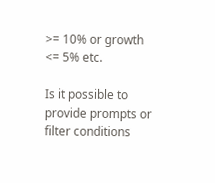>= 10% or growth <= 5% etc.

Is it possible to provide prompts or filter conditions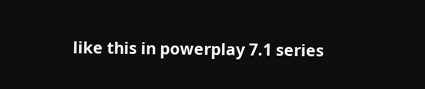like this in powerplay 7.1 series